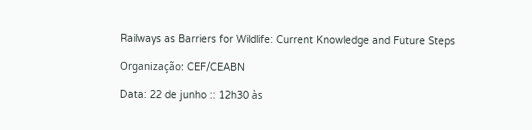Railways as Barriers for Wildlife: Current Knowledge and Future Steps

Organização: CEF/CEABN

Data: 22 de junho :: 12h30 às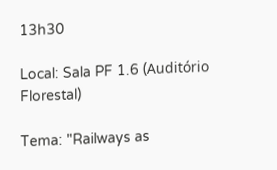13h30

Local: Sala PF 1.6 (Auditório Florestal)

Tema: "Railways as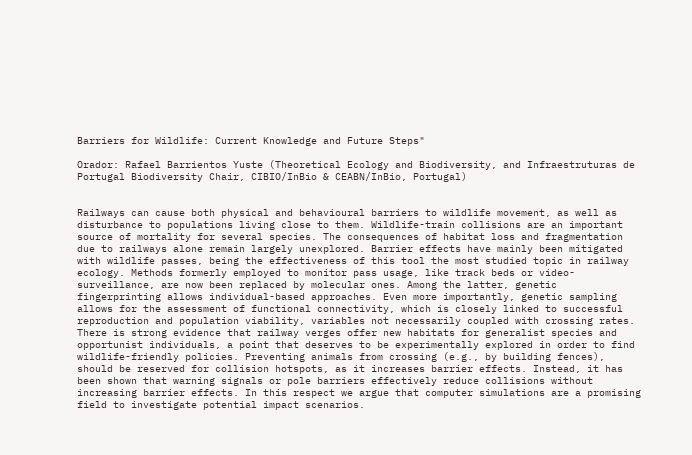Barriers for Wildlife: Current Knowledge and Future Steps"

Orador: Rafael Barrientos Yuste (Theoretical Ecology and Biodiversity, and Infraestruturas de Portugal Biodiversity Chair, CIBIO/InBio & CEABN/InBio, Portugal)


Railways can cause both physical and behavioural barriers to wildlife movement, as well as disturbance to populations living close to them. Wildlife-train collisions are an important source of mortality for several species. The consequences of habitat loss and fragmentation due to railways alone remain largely unexplored. Barrier effects have mainly been mitigated with wildlife passes, being the effectiveness of this tool the most studied topic in railway ecology. Methods formerly employed to monitor pass usage, like track beds or video-surveillance, are now been replaced by molecular ones. Among the latter, genetic fingerprinting allows individual-based approaches. Even more importantly, genetic sampling allows for the assessment of functional connectivity, which is closely linked to successful reproduction and population viability, variables not necessarily coupled with crossing rates. There is strong evidence that railway verges offer new habitats for generalist species and opportunist individuals, a point that deserves to be experimentally explored in order to find wildlife-friendly policies. Preventing animals from crossing (e.g., by building fences), should be reserved for collision hotspots, as it increases barrier effects. Instead, it has been shown that warning signals or pole barriers effectively reduce collisions without increasing barrier effects. In this respect we argue that computer simulations are a promising field to investigate potential impact scenarios.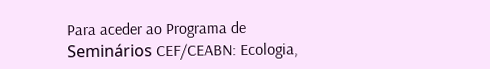Para aceder ao Programa de Seminários CEF/CEABN: Ecologia,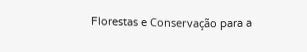Florestas e Conservação para a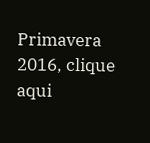Primavera 2016, clique aqui